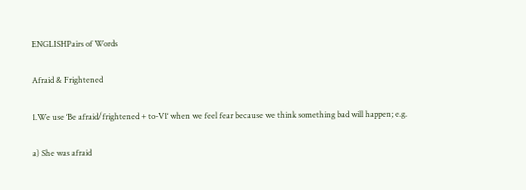ENGLISHPairs of Words

Afraid & Frightened

1.We use ‘Be afraid/frightened + to-V1‘ when we feel fear because we think something bad will happen; e.g.

a) She was afraid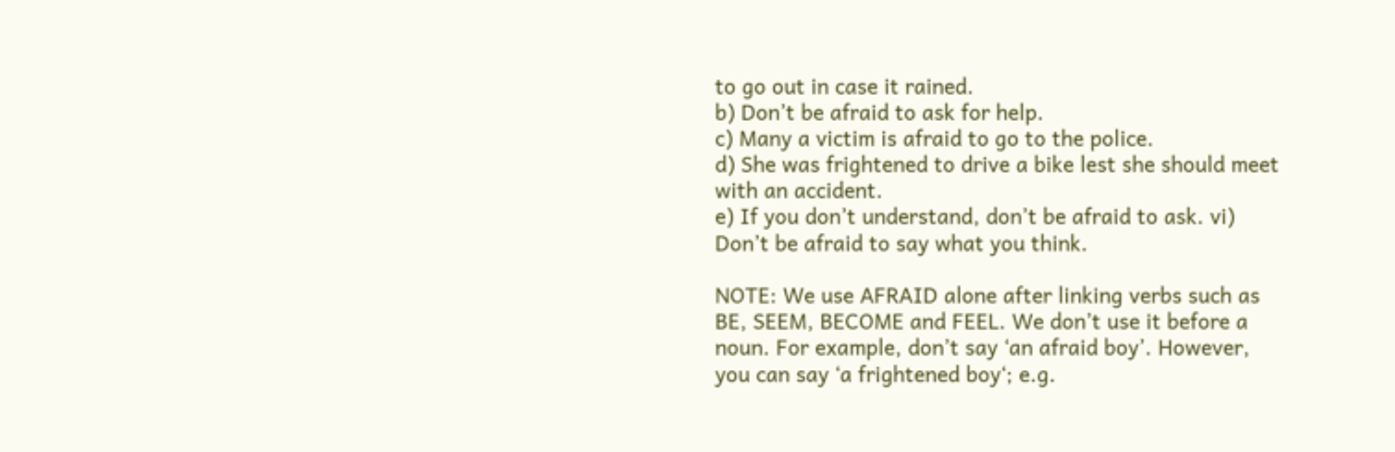to go out in case it rained.
b) Don’t be afraid to ask for help.
c) Many a victim is afraid to go to the police.
d) She was frightened to drive a bike lest she should meet with an accident.
e) If you don’t understand, don’t be afraid to ask. vi) Don’t be afraid to say what you think.

NOTE: We use AFRAID alone after linking verbs such as BE, SEEM, BECOME and FEEL. We don’t use it before a noun. For example, don’t say ‘an afraid boy’. However, you can say ‘a frightened boy‘; e.g.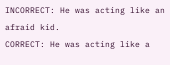INCORRECT: He was acting like an afraid kid.
CORRECT: He was acting like a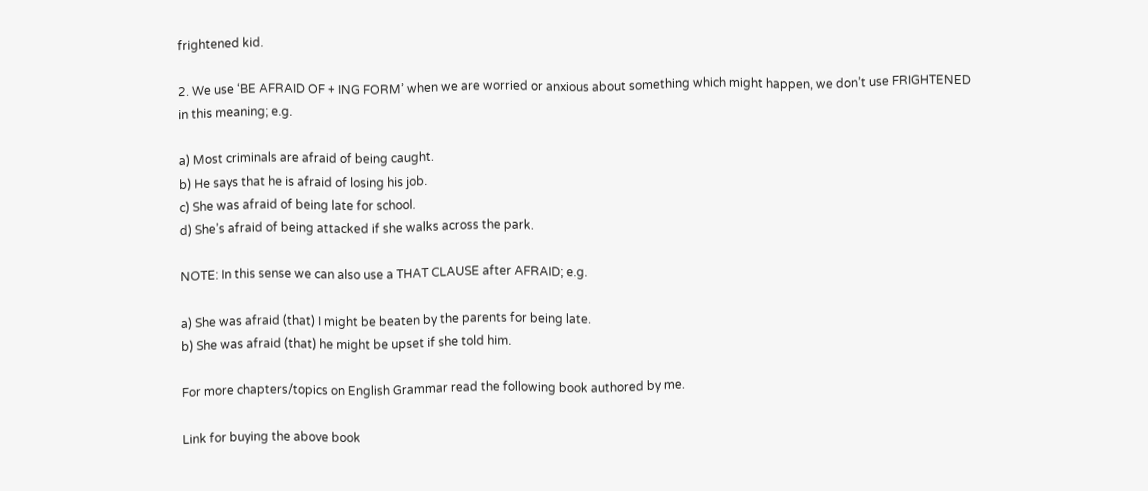frightened kid.

2. We use ‘BE AFRAID OF + ING FORM’ when we are worried or anxious about something which might happen, we don’t use FRIGHTENED in this meaning; e.g.

a) Most criminals are afraid of being caught.
b) He says that he is afraid of losing his job.
c) She was afraid of being late for school.
d) She’s afraid of being attacked if she walks across the park.

NOTE: In this sense we can also use a THAT CLAUSE after AFRAID; e.g.

a) She was afraid (that) I might be beaten by the parents for being late.
b) She was afraid (that) he might be upset if she told him.

For more chapters/topics on English Grammar read the following book authored by me.

Link for buying the above book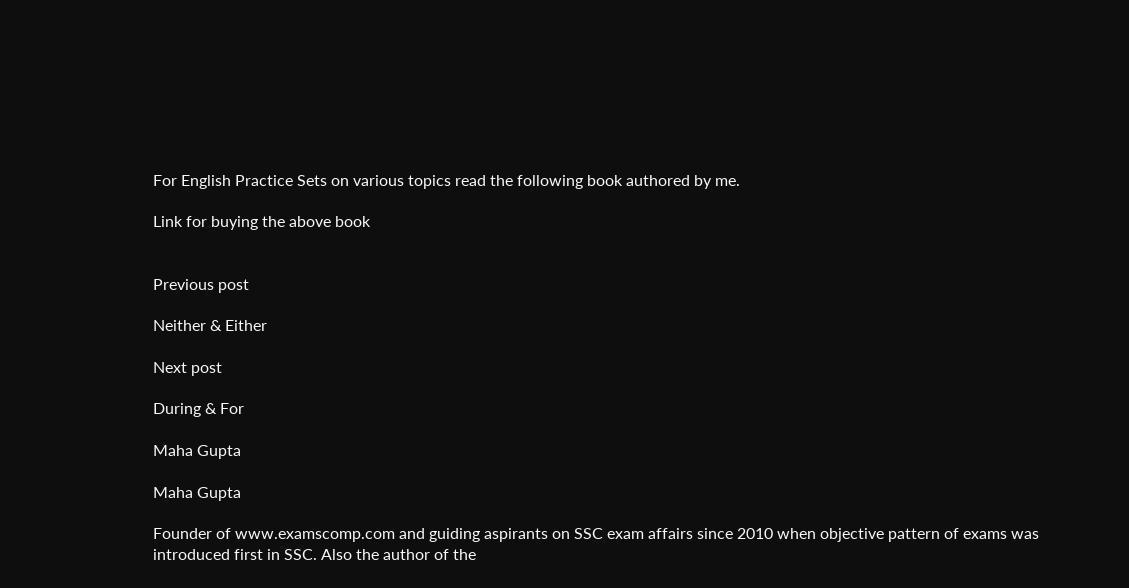For English Practice Sets on various topics read the following book authored by me.

Link for buying the above book


Previous post

Neither & Either

Next post

During & For

Maha Gupta

Maha Gupta

Founder of www.examscomp.com and guiding aspirants on SSC exam affairs since 2010 when objective pattern of exams was introduced first in SSC. Also the author of the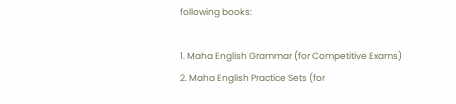following books:

1. Maha English Grammar (for Competitive Exams)
2. Maha English Practice Sets (for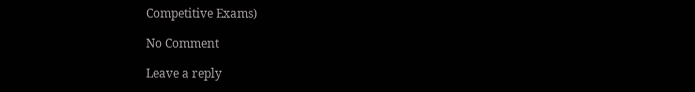Competitive Exams)

No Comment

Leave a reply